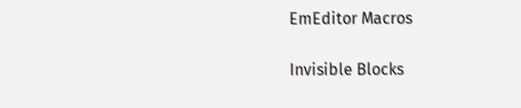EmEditor Macros

Invisible Blocks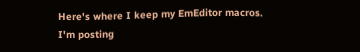Here's where I keep my EmEditor macros.  I'm posting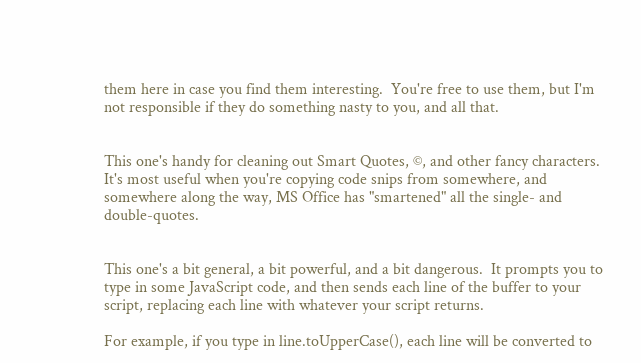them here in case you find them interesting.  You're free to use them, but I'm not responsible if they do something nasty to you, and all that.


This one's handy for cleaning out Smart Quotes, ©, and other fancy characters. It's most useful when you're copying code snips from somewhere, and somewhere along the way, MS Office has "smartened" all the single- and double-quotes.


This one's a bit general, a bit powerful, and a bit dangerous.  It prompts you to type in some JavaScript code, and then sends each line of the buffer to your script, replacing each line with whatever your script returns.

For example, if you type in line.toUpperCase(), each line will be converted to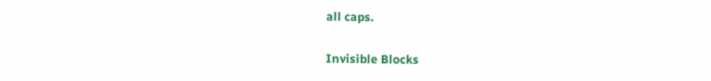all caps.

Invisible Blocks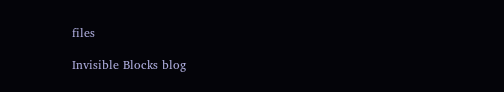files

Invisible Blocks blog